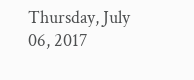Thursday, July 06, 2017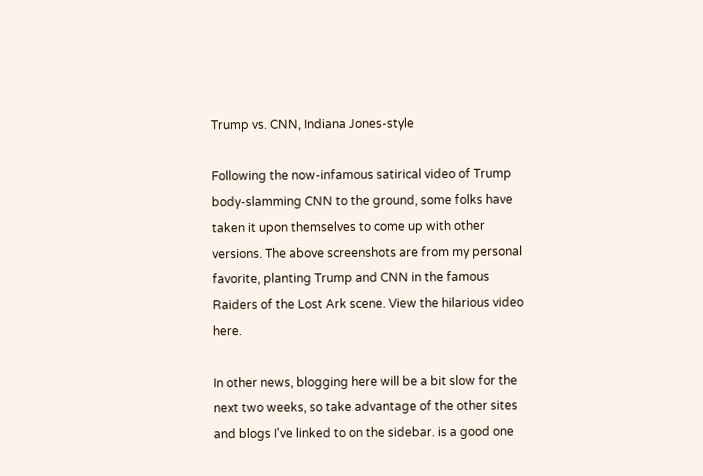Trump vs. CNN, Indiana Jones-style

Following the now-infamous satirical video of Trump body-slamming CNN to the ground, some folks have taken it upon themselves to come up with other versions. The above screenshots are from my personal favorite, planting Trump and CNN in the famous Raiders of the Lost Ark scene. View the hilarious video here.

In other news, blogging here will be a bit slow for the next two weeks, so take advantage of the other sites and blogs I've linked to on the sidebar. is a good one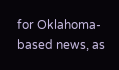for Oklahoma-based news, as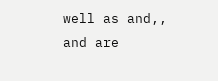well as and,, and are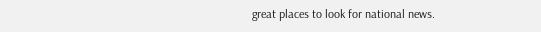great places to look for national news.